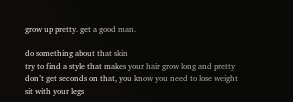grow up pretty. get a good man.

do something about that skin
try to find a style that makes your hair grow long and pretty
don’t get seconds on that, you know you need to lose weight
sit with your legs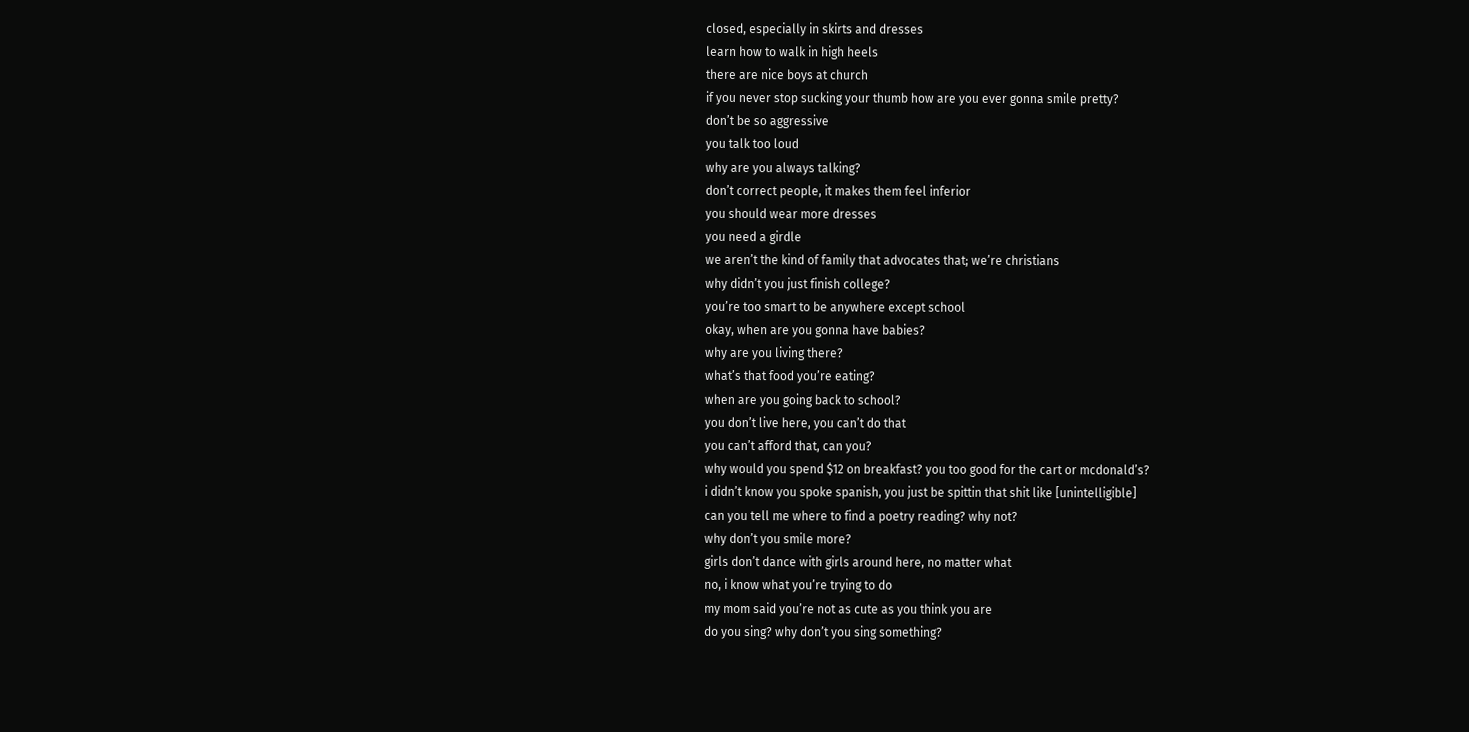closed, especially in skirts and dresses
learn how to walk in high heels
there are nice boys at church
if you never stop sucking your thumb how are you ever gonna smile pretty?
don’t be so aggressive
you talk too loud
why are you always talking?
don’t correct people, it makes them feel inferior
you should wear more dresses
you need a girdle
we aren’t the kind of family that advocates that; we’re christians
why didn’t you just finish college?
you’re too smart to be anywhere except school
okay, when are you gonna have babies?
why are you living there?
what’s that food you’re eating?
when are you going back to school?
you don’t live here, you can’t do that
you can’t afford that, can you?
why would you spend $12 on breakfast? you too good for the cart or mcdonald’s?
i didn’t know you spoke spanish, you just be spittin that shit like [unintelligible]
can you tell me where to find a poetry reading? why not?
why don’t you smile more?
girls don’t dance with girls around here, no matter what
no, i know what you’re trying to do
my mom said you’re not as cute as you think you are
do you sing? why don’t you sing something?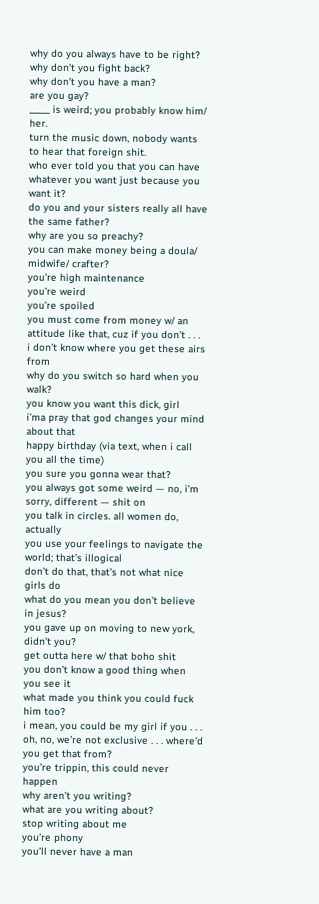why do you always have to be right?
why don’t you fight back?
why don’t you have a man?
are you gay?
_____ is weird; you probably know him/ her.
turn the music down, nobody wants to hear that foreign shit.
who ever told you that you can have whatever you want just because you want it?
do you and your sisters really all have the same father?
why are you so preachy?
you can make money being a doula/ midwife/ crafter?
you’re high maintenance
you’re weird
you’re spoiled
you must come from money w/ an attitude like that, cuz if you don’t . . .
i don’t know where you get these airs from
why do you switch so hard when you walk?
you know you want this dick, girl
i’ma pray that god changes your mind about that
happy birthday (via text, when i call you all the time)
you sure you gonna wear that?
you always got some weird — no, i’m sorry, different — shit on
you talk in circles. all women do, actually
you use your feelings to navigate the world; that’s illogical
don’t do that, that’s not what nice girls do
what do you mean you don’t believe in jesus?
you gave up on moving to new york, didn’t you?
get outta here w/ that boho shit
you don’t know a good thing when you see it
what made you think you could fuck him too?
i mean, you could be my girl if you . . .
oh, no, we’re not exclusive . . . where’d you get that from?
you’re trippin, this could never happen
why aren’t you writing?
what are you writing about?
stop writing about me
you’re phony
you’ll never have a man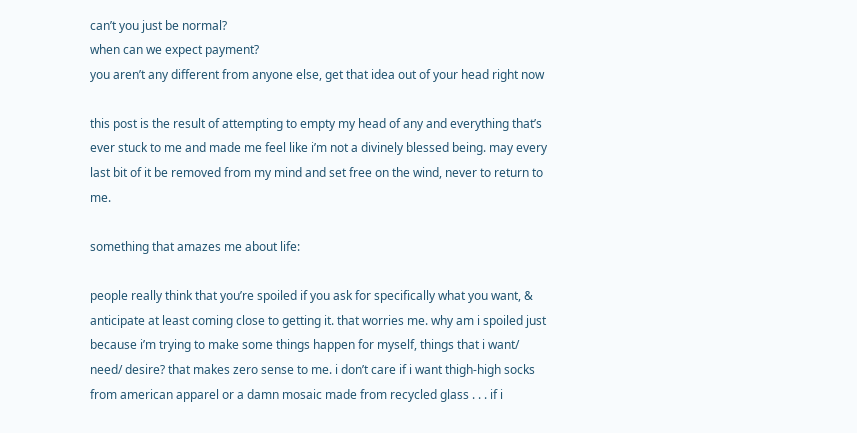can’t you just be normal?
when can we expect payment?
you aren’t any different from anyone else, get that idea out of your head right now

this post is the result of attempting to empty my head of any and everything that’s ever stuck to me and made me feel like i’m not a divinely blessed being. may every last bit of it be removed from my mind and set free on the wind, never to return to me.

something that amazes me about life:

people really think that you’re spoiled if you ask for specifically what you want, & anticipate at least coming close to getting it. that worries me. why am i spoiled just because i’m trying to make some things happen for myself, things that i want/ need/ desire? that makes zero sense to me. i don’t care if i want thigh-high socks from american apparel or a damn mosaic made from recycled glass . . . if i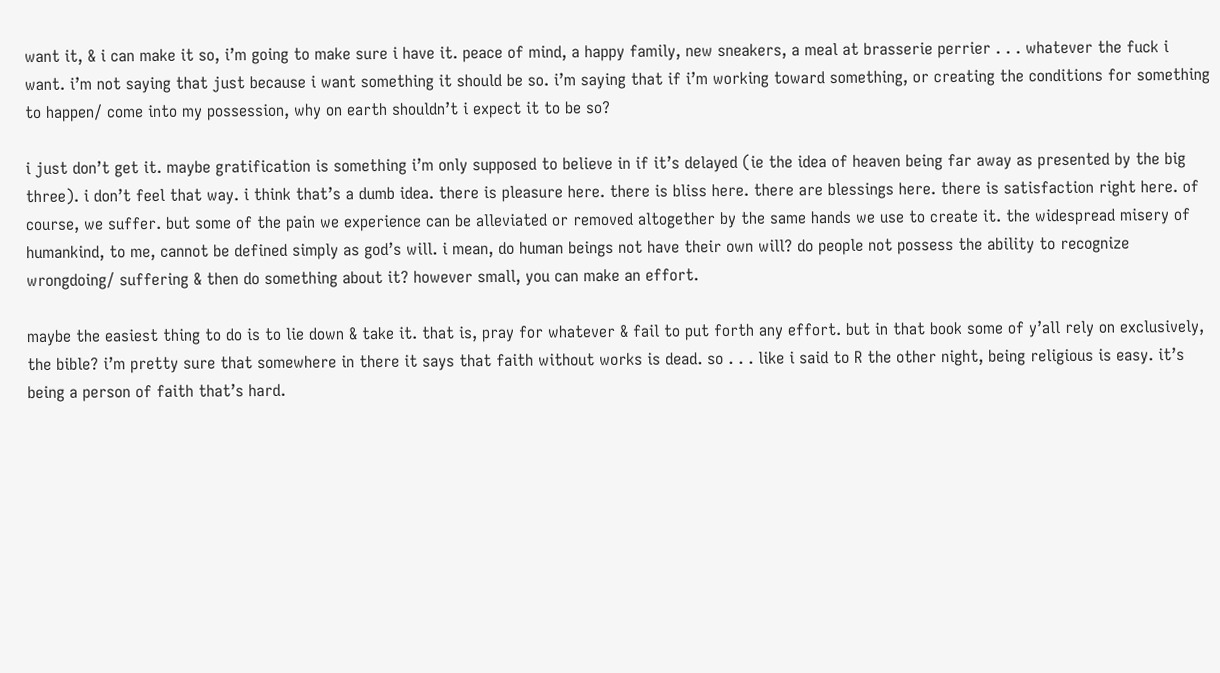want it, & i can make it so, i’m going to make sure i have it. peace of mind, a happy family, new sneakers, a meal at brasserie perrier . . . whatever the fuck i want. i’m not saying that just because i want something it should be so. i’m saying that if i’m working toward something, or creating the conditions for something to happen/ come into my possession, why on earth shouldn’t i expect it to be so?

i just don’t get it. maybe gratification is something i’m only supposed to believe in if it’s delayed (ie the idea of heaven being far away as presented by the big three). i don’t feel that way. i think that’s a dumb idea. there is pleasure here. there is bliss here. there are blessings here. there is satisfaction right here. of course, we suffer. but some of the pain we experience can be alleviated or removed altogether by the same hands we use to create it. the widespread misery of humankind, to me, cannot be defined simply as god’s will. i mean, do human beings not have their own will? do people not possess the ability to recognize wrongdoing/ suffering & then do something about it? however small, you can make an effort.

maybe the easiest thing to do is to lie down & take it. that is, pray for whatever & fail to put forth any effort. but in that book some of y’all rely on exclusively, the bible? i’m pretty sure that somewhere in there it says that faith without works is dead. so . . . like i said to R the other night, being religious is easy. it’s being a person of faith that’s hard.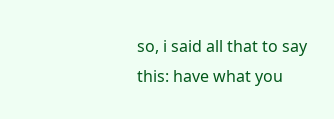so, i said all that to say this: have what you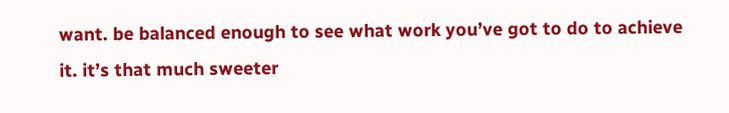want. be balanced enough to see what work you’ve got to do to achieve it. it’s that much sweeter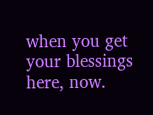when you get your blessings here, now.